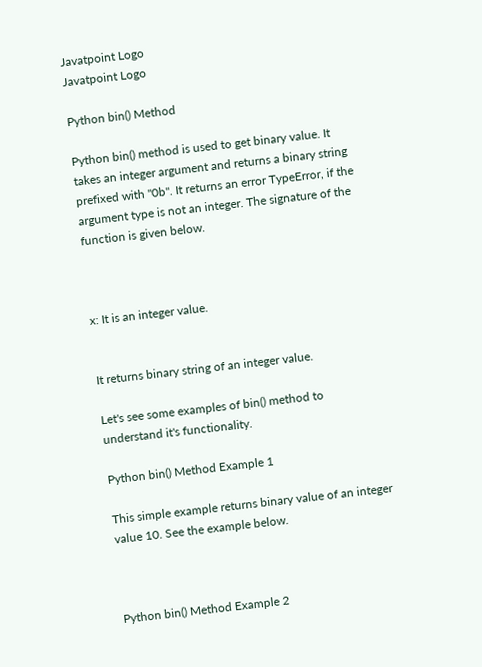Javatpoint Logo
Javatpoint Logo

Python bin() Method

Python bin() method is used to get binary value. It takes an integer argument and returns a binary string prefixed with "0b". It returns an error TypeError, if the argument type is not an integer. The signature of the function is given below.



x: It is an integer value.


It returns binary string of an integer value.

Let's see some examples of bin() method to understand it's functionality.

Python bin() Method Example 1

This simple example returns binary value of an integer value 10. See the example below.



Python bin() Method Example 2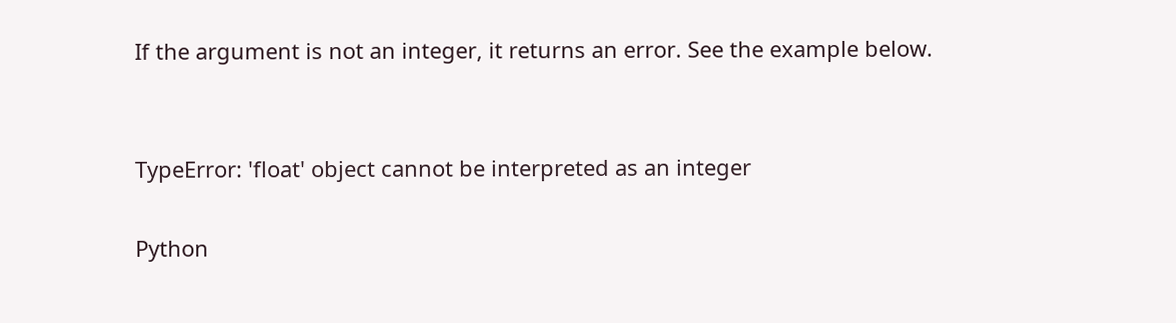If the argument is not an integer, it returns an error. See the example below.


TypeError: 'float' object cannot be interpreted as an integer

Python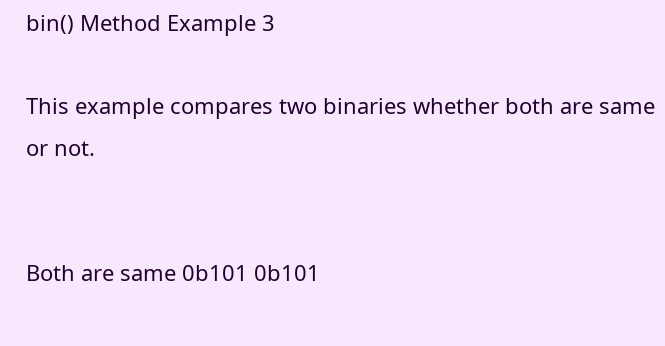bin() Method Example 3

This example compares two binaries whether both are same or not.


Both are same 0b101 0b101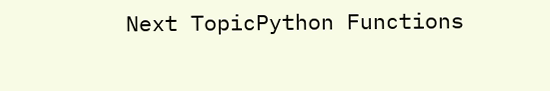Next TopicPython Functions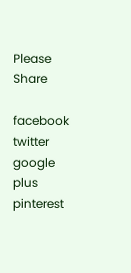Please Share

facebook twitter google plus pinterest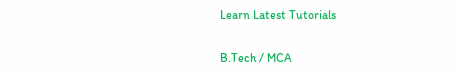Learn Latest Tutorials


B.Tech / MCA